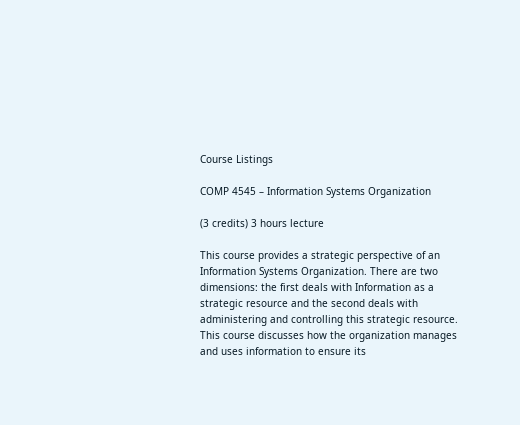Course Listings

COMP 4545 – Information Systems Organization

(3 credits) 3 hours lecture

This course provides a strategic perspective of an Information Systems Organization. There are two dimensions: the first deals with Information as a strategic resource and the second deals with administering and controlling this strategic resource. This course discusses how the organization manages and uses information to ensure its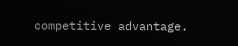competitive advantage.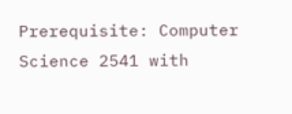Prerequisite: Computer Science 2541 with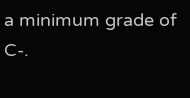a minimum grade of C-.